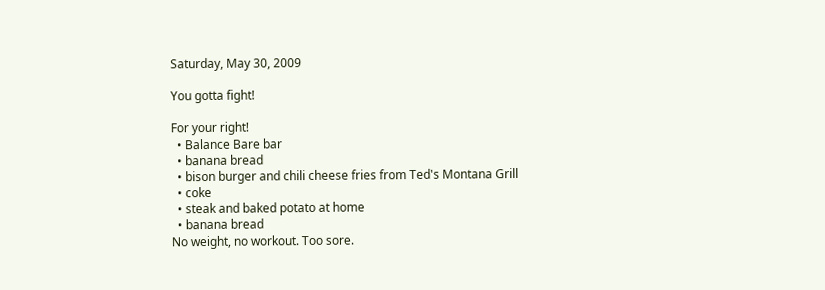Saturday, May 30, 2009

You gotta fight!

For your right!
  • Balance Bare bar
  • banana bread
  • bison burger and chili cheese fries from Ted's Montana Grill
  • coke
  • steak and baked potato at home
  • banana bread
No weight, no workout. Too sore.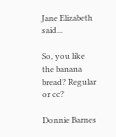Jane Elizabeth said...

So, you like the banana bread? Regular or cc?

Donnie Barnes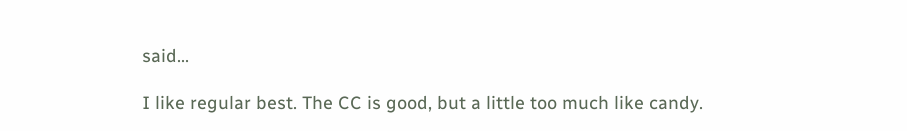said...

I like regular best. The CC is good, but a little too much like candy.